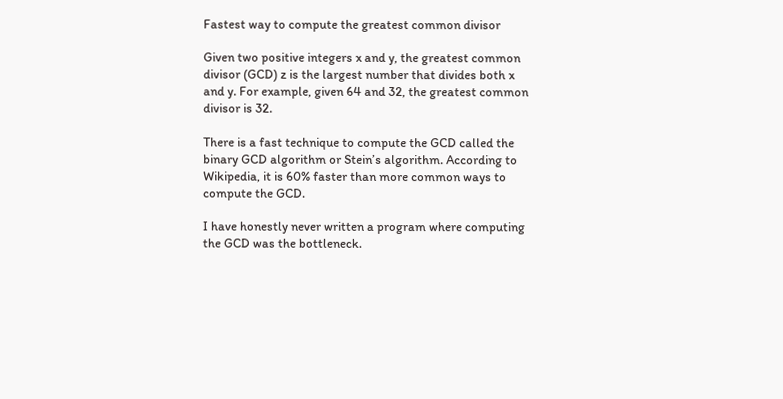Fastest way to compute the greatest common divisor

Given two positive integers x and y, the greatest common divisor (GCD) z is the largest number that divides both x and y. For example, given 64 and 32, the greatest common divisor is 32.

There is a fast technique to compute the GCD called the binary GCD algorithm or Stein’s algorithm. According to Wikipedia, it is 60% faster than more common ways to compute the GCD.

I have honestly never written a program where computing the GCD was the bottleneck.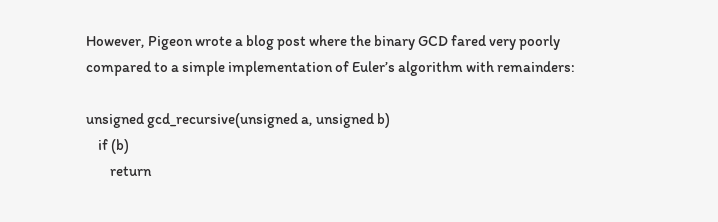However, Pigeon wrote a blog post where the binary GCD fared very poorly compared to a simple implementation of Euler’s algorithm with remainders:

unsigned gcd_recursive(unsigned a, unsigned b)
    if (b)
        return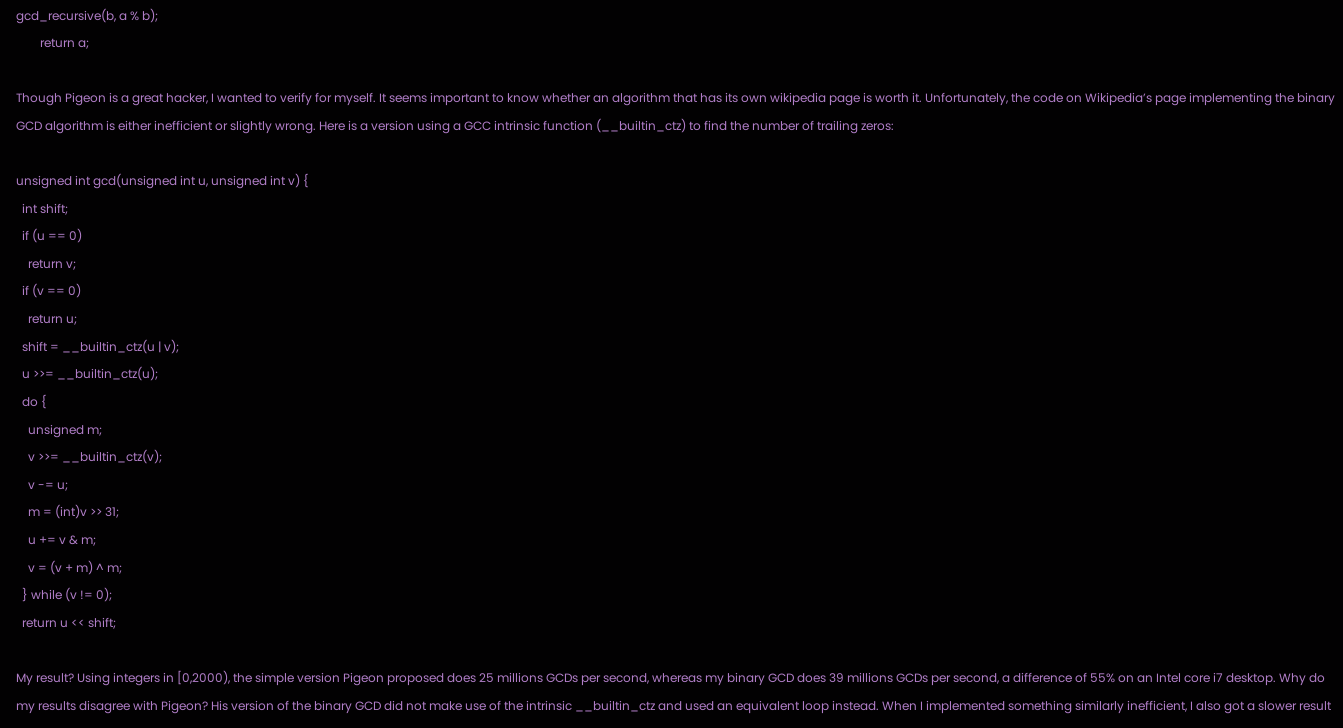gcd_recursive(b, a % b);
        return a;

Though Pigeon is a great hacker, I wanted to verify for myself. It seems important to know whether an algorithm that has its own wikipedia page is worth it. Unfortunately, the code on Wikipedia’s page implementing the binary GCD algorithm is either inefficient or slightly wrong. Here is a version using a GCC intrinsic function (__builtin_ctz) to find the number of trailing zeros:

unsigned int gcd(unsigned int u, unsigned int v) {
  int shift;
  if (u == 0)
    return v;
  if (v == 0)
    return u;
  shift = __builtin_ctz(u | v);
  u >>= __builtin_ctz(u);
  do {
    unsigned m;
    v >>= __builtin_ctz(v);
    v -= u;
    m = (int)v >> 31;
    u += v & m;
    v = (v + m) ^ m;
  } while (v != 0);
  return u << shift;

My result? Using integers in [0,2000), the simple version Pigeon proposed does 25 millions GCDs per second, whereas my binary GCD does 39 millions GCDs per second, a difference of 55% on an Intel core i7 desktop. Why do my results disagree with Pigeon? His version of the binary GCD did not make use of the intrinsic __builtin_ctz and used an equivalent loop instead. When I implemented something similarly inefficient, I also got a slower result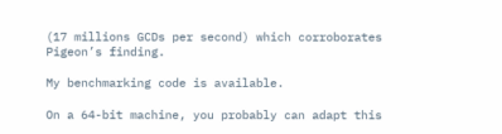(17 millions GCDs per second) which corroborates Pigeon’s finding.

My benchmarking code is available.

On a 64-bit machine, you probably can adapt this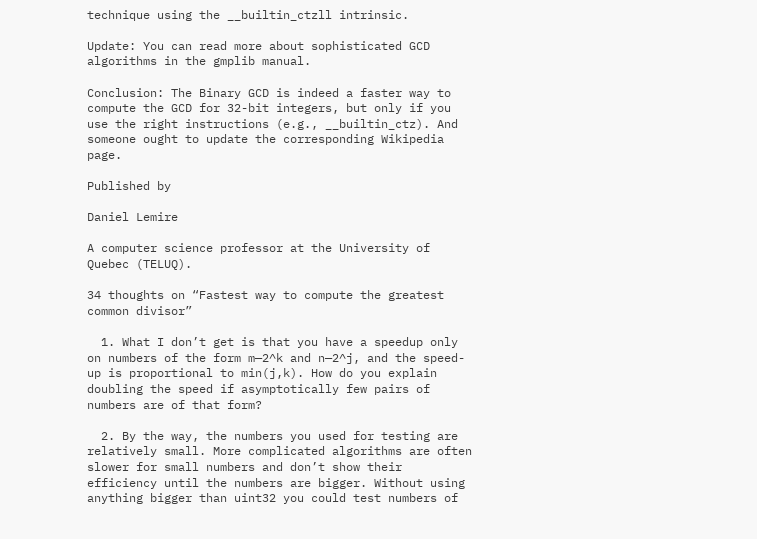technique using the __builtin_ctzll intrinsic.

Update: You can read more about sophisticated GCD algorithms in the gmplib manual.

Conclusion: The Binary GCD is indeed a faster way to compute the GCD for 32-bit integers, but only if you use the right instructions (e.g., __builtin_ctz). And someone ought to update the corresponding Wikipedia page.

Published by

Daniel Lemire

A computer science professor at the University of Quebec (TELUQ).

34 thoughts on “Fastest way to compute the greatest common divisor”

  1. What I don’t get is that you have a speedup only on numbers of the form m—2^k and n—2^j, and the speed-up is proportional to min(j,k). How do you explain doubling the speed if asymptotically few pairs of numbers are of that form?

  2. By the way, the numbers you used for testing are relatively small. More complicated algorithms are often slower for small numbers and don’t show their efficiency until the numbers are bigger. Without using anything bigger than uint32 you could test numbers of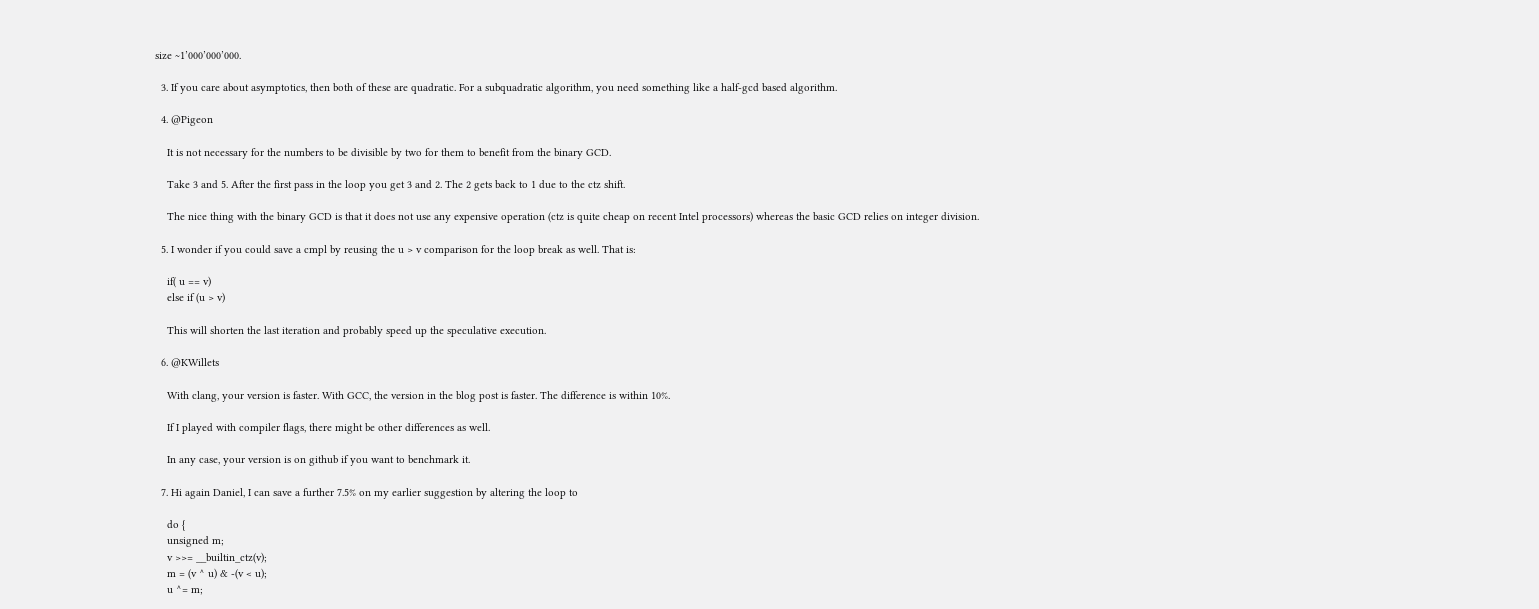size ~1’000’000’000.

  3. If you care about asymptotics, then both of these are quadratic. For a subquadratic algorithm, you need something like a half-gcd based algorithm.

  4. @Pigeon

    It is not necessary for the numbers to be divisible by two for them to benefit from the binary GCD.

    Take 3 and 5. After the first pass in the loop you get 3 and 2. The 2 gets back to 1 due to the ctz shift.

    The nice thing with the binary GCD is that it does not use any expensive operation (ctz is quite cheap on recent Intel processors) whereas the basic GCD relies on integer division.

  5. I wonder if you could save a cmpl by reusing the u > v comparison for the loop break as well. That is:

    if( u == v)
    else if (u > v)

    This will shorten the last iteration and probably speed up the speculative execution.

  6. @KWillets

    With clang, your version is faster. With GCC, the version in the blog post is faster. The difference is within 10%.

    If I played with compiler flags, there might be other differences as well.

    In any case, your version is on github if you want to benchmark it.

  7. Hi again Daniel, I can save a further 7.5% on my earlier suggestion by altering the loop to

    do {
    unsigned m;
    v >>= __builtin_ctz(v);
    m = (v ^ u) & -(v < u);
    u ^= m;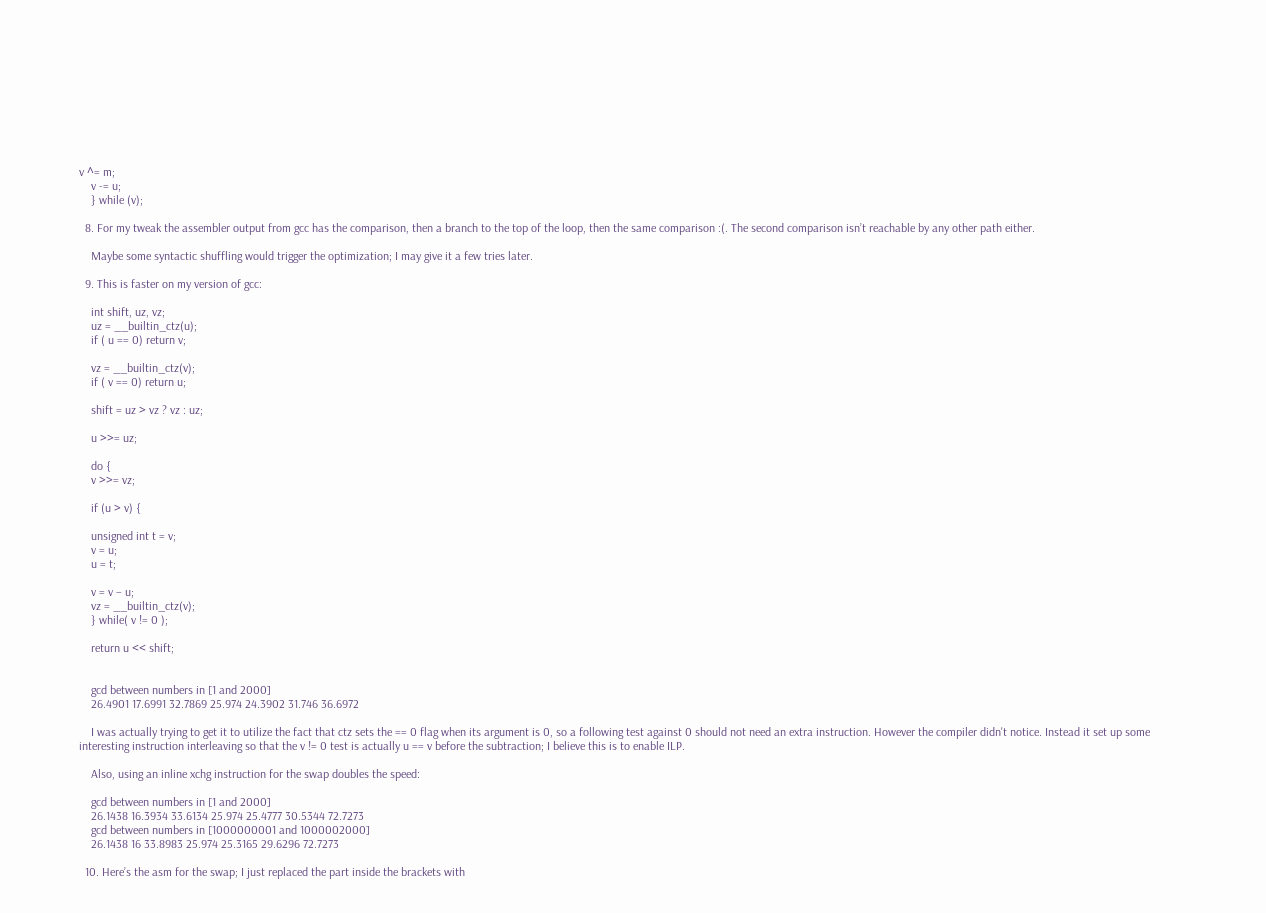v ^= m;
    v -= u;
    } while (v);

  8. For my tweak the assembler output from gcc has the comparison, then a branch to the top of the loop, then the same comparison :(. The second comparison isn’t reachable by any other path either.

    Maybe some syntactic shuffling would trigger the optimization; I may give it a few tries later.

  9. This is faster on my version of gcc:

    int shift, uz, vz;
    uz = __builtin_ctz(u);
    if ( u == 0) return v;

    vz = __builtin_ctz(v);
    if ( v == 0) return u;

    shift = uz > vz ? vz : uz;

    u >>= uz;

    do {
    v >>= vz;

    if (u > v) {

    unsigned int t = v;
    v = u;
    u = t;

    v = v – u;
    vz = __builtin_ctz(v);
    } while( v != 0 );

    return u << shift;


    gcd between numbers in [1 and 2000]
    26.4901 17.6991 32.7869 25.974 24.3902 31.746 36.6972

    I was actually trying to get it to utilize the fact that ctz sets the == 0 flag when its argument is 0, so a following test against 0 should not need an extra instruction. However the compiler didn't notice. Instead it set up some interesting instruction interleaving so that the v != 0 test is actually u == v before the subtraction; I believe this is to enable ILP.

    Also, using an inline xchg instruction for the swap doubles the speed:

    gcd between numbers in [1 and 2000]
    26.1438 16.3934 33.6134 25.974 25.4777 30.5344 72.7273
    gcd between numbers in [1000000001 and 1000002000]
    26.1438 16 33.8983 25.974 25.3165 29.6296 72.7273

  10. Here’s the asm for the swap; I just replaced the part inside the brackets with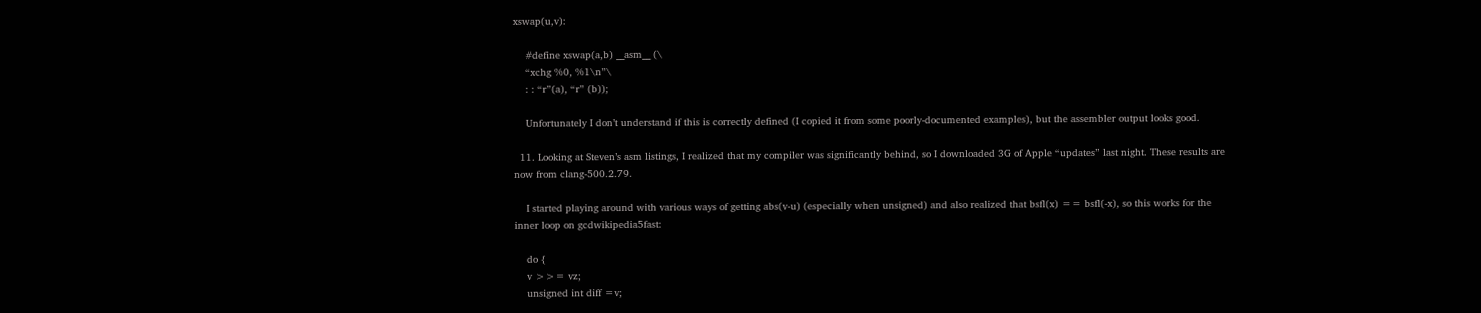xswap(u,v):

    #define xswap(a,b) __asm__ (\
    “xchg %0, %1\n”\
    : : “r”(a), “r” (b));

    Unfortunately I don’t understand if this is correctly defined (I copied it from some poorly-documented examples), but the assembler output looks good.

  11. Looking at Steven’s asm listings, I realized that my compiler was significantly behind, so I downloaded 3G of Apple “updates” last night. These results are now from clang-500.2.79.

    I started playing around with various ways of getting abs(v-u) (especially when unsigned) and also realized that bsfl(x) == bsfl(-x), so this works for the inner loop on gcdwikipedia5fast:

    do {
    v >>= vz;
    unsigned int diff =v;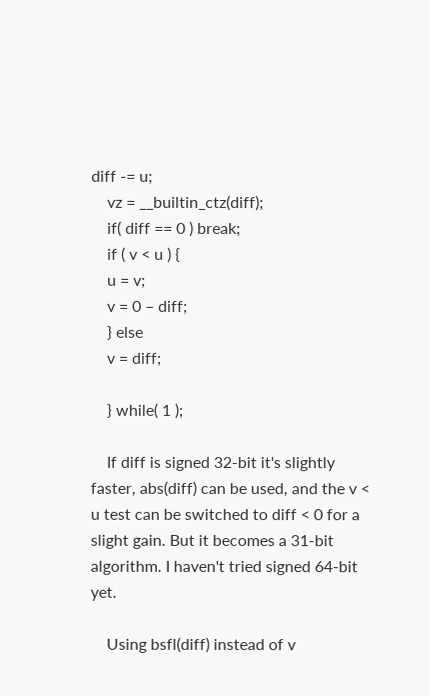diff -= u;
    vz = __builtin_ctz(diff);
    if( diff == 0 ) break;
    if ( v < u ) {
    u = v;
    v = 0 – diff;
    } else
    v = diff;

    } while( 1 );

    If diff is signed 32-bit it's slightly faster, abs(diff) can be used, and the v < u test can be switched to diff < 0 for a slight gain. But it becomes a 31-bit algorithm. I haven't tried signed 64-bit yet.

    Using bsfl(diff) instead of v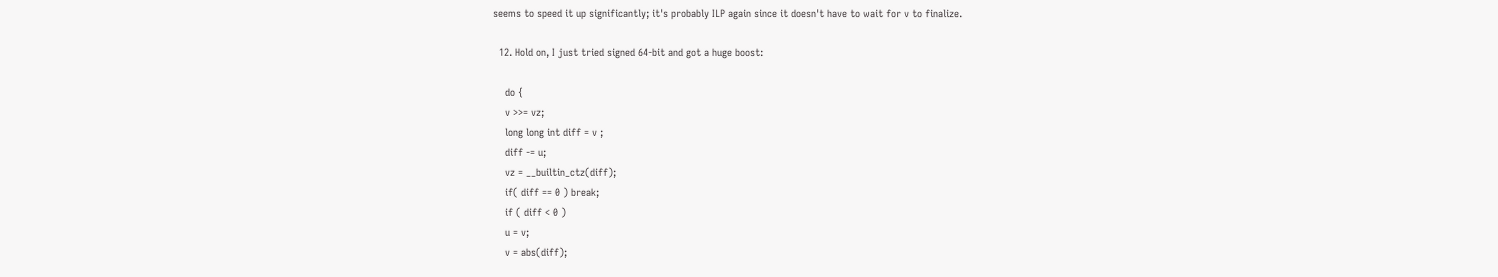seems to speed it up significantly; it's probably ILP again since it doesn't have to wait for v to finalize.

  12. Hold on, I just tried signed 64-bit and got a huge boost:

    do {
    v >>= vz;
    long long int diff = v ;
    diff -= u;
    vz = __builtin_ctz(diff);
    if( diff == 0 ) break;
    if ( diff < 0 )
    u = v;
    v = abs(diff);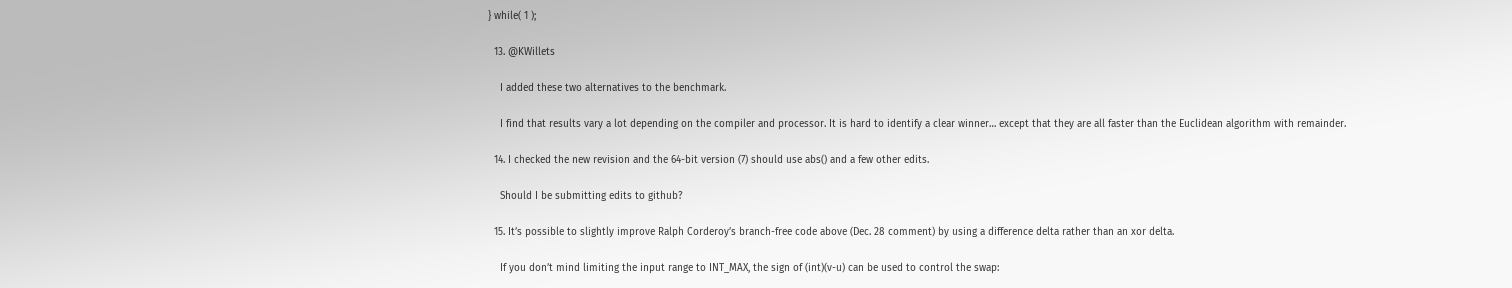} while( 1 );

  13. @KWillets

    I added these two alternatives to the benchmark.

    I find that results vary a lot depending on the compiler and processor. It is hard to identify a clear winner… except that they are all faster than the Euclidean algorithm with remainder.

  14. I checked the new revision and the 64-bit version (7) should use abs() and a few other edits.

    Should I be submitting edits to github?

  15. It’s possible to slightly improve Ralph Corderoy’s branch-free code above (Dec. 28 comment) by using a difference delta rather than an xor delta.

    If you don’t mind limiting the input range to INT_MAX, the sign of (int)(v-u) can be used to control the swap: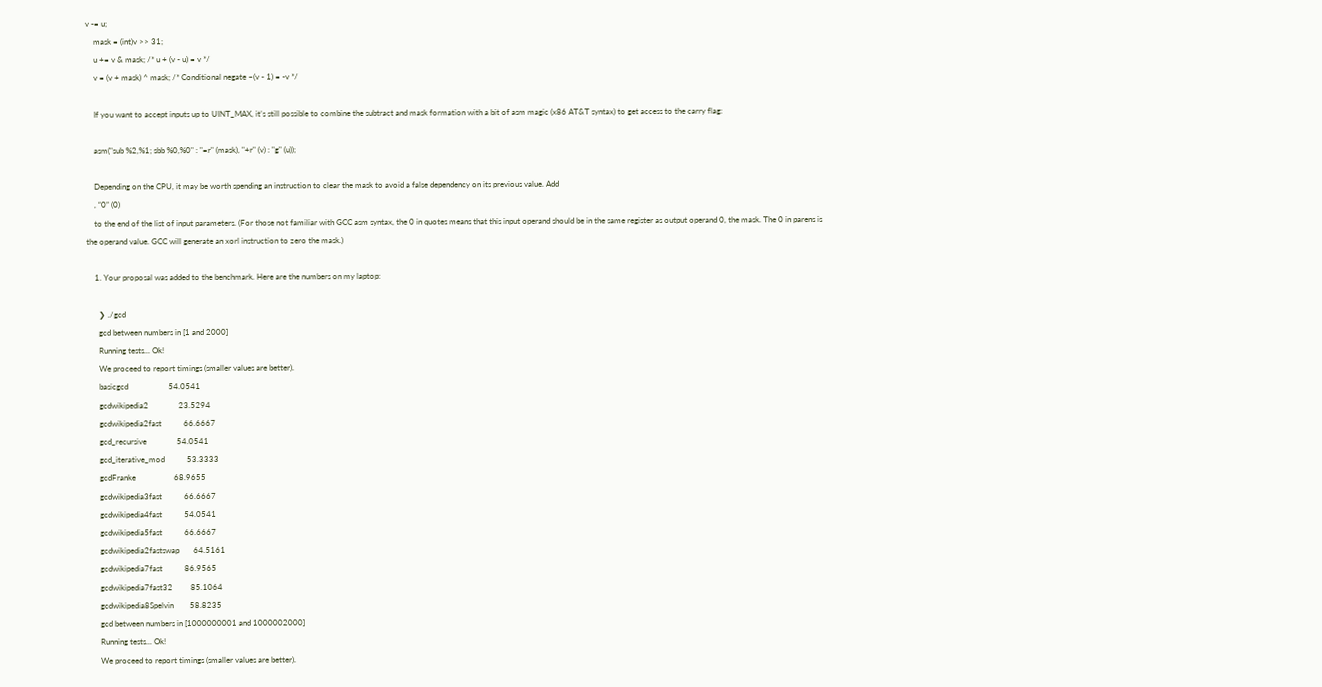v -= u;
    mask = (int)v >> 31;
    u += v & mask; /* u + (v - u) = v */
    v = (v + mask) ^ mask; /* Conditional negate ~(v - 1) = -v */

    If you want to accept inputs up to UINT_MAX, it’s still possible to combine the subtract and mask formation with a bit of asm magic (x86 AT&T syntax) to get access to the carry flag:

    asm("sub %2,%1; sbb %0,%0" : "=r" (mask), "+r" (v) : "g" (u));

    Depending on the CPU, it may be worth spending an instruction to clear the mask to avoid a false dependency on its previous value. Add
    , “0” (0)
    to the end of the list of input parameters. (For those not familiar with GCC asm syntax, the 0 in quotes means that this input operand should be in the same register as output operand 0, the mask. The 0 in parens is the operand value. GCC will generate an xorl instruction to zero the mask.)

    1. Your proposal was added to the benchmark. Here are the numbers on my laptop:

      ❯ ./gcd
      gcd between numbers in [1 and 2000]
      Running tests... Ok!
      We proceed to report timings (smaller values are better).
      basicgcd                    54.0541
      gcdwikipedia2               23.5294
      gcdwikipedia2fast           66.6667
      gcd_recursive               54.0541
      gcd_iterative_mod           53.3333
      gcdFranke                   68.9655
      gcdwikipedia3fast           66.6667
      gcdwikipedia4fast           54.0541
      gcdwikipedia5fast           66.6667
      gcdwikipedia2fastswap       64.5161
      gcdwikipedia7fast           86.9565
      gcdwikipedia7fast32         85.1064
      gcdwikipedia8Spelvin        58.8235
      gcd between numbers in [1000000001 and 1000002000]
      Running tests... Ok!
      We proceed to report timings (smaller values are better).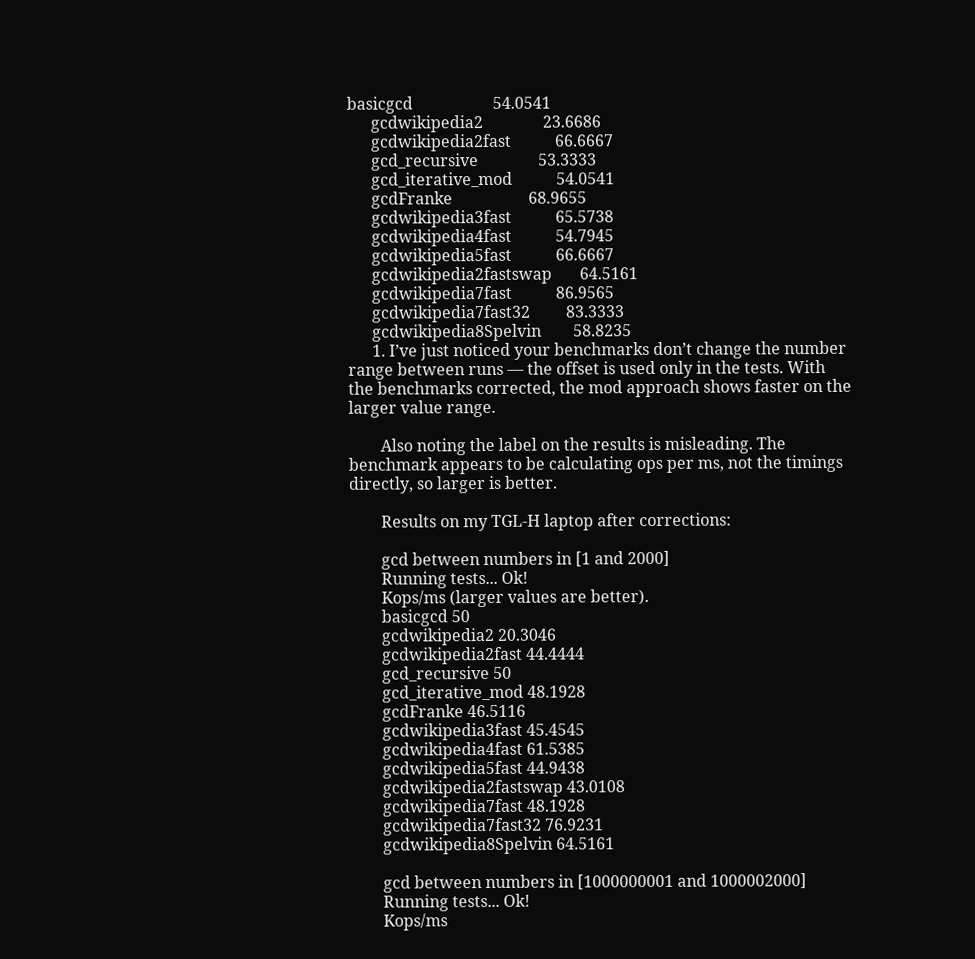basicgcd                    54.0541
      gcdwikipedia2               23.6686
      gcdwikipedia2fast           66.6667
      gcd_recursive               53.3333
      gcd_iterative_mod           54.0541
      gcdFranke                   68.9655
      gcdwikipedia3fast           65.5738
      gcdwikipedia4fast           54.7945
      gcdwikipedia5fast           66.6667
      gcdwikipedia2fastswap       64.5161
      gcdwikipedia7fast           86.9565
      gcdwikipedia7fast32         83.3333
      gcdwikipedia8Spelvin        58.8235
      1. I’ve just noticed your benchmarks don’t change the number range between runs — the offset is used only in the tests. With the benchmarks corrected, the mod approach shows faster on the larger value range.

        Also noting the label on the results is misleading. The benchmark appears to be calculating ops per ms, not the timings directly, so larger is better.

        Results on my TGL-H laptop after corrections:

        gcd between numbers in [1 and 2000]
        Running tests... Ok!
        Kops/ms (larger values are better).
        basicgcd 50
        gcdwikipedia2 20.3046
        gcdwikipedia2fast 44.4444
        gcd_recursive 50
        gcd_iterative_mod 48.1928
        gcdFranke 46.5116
        gcdwikipedia3fast 45.4545
        gcdwikipedia4fast 61.5385
        gcdwikipedia5fast 44.9438
        gcdwikipedia2fastswap 43.0108
        gcdwikipedia7fast 48.1928
        gcdwikipedia7fast32 76.9231
        gcdwikipedia8Spelvin 64.5161

        gcd between numbers in [1000000001 and 1000002000]
        Running tests... Ok!
        Kops/ms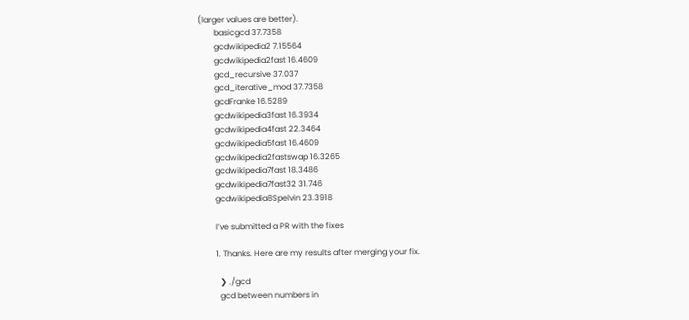(larger values are better).
        basicgcd 37.7358
        gcdwikipedia2 7.15564
        gcdwikipedia2fast 16.4609
        gcd_recursive 37.037
        gcd_iterative_mod 37.7358
        gcdFranke 16.5289
        gcdwikipedia3fast 16.3934
        gcdwikipedia4fast 22.3464
        gcdwikipedia5fast 16.4609
        gcdwikipedia2fastswap 16.3265
        gcdwikipedia7fast 18.3486
        gcdwikipedia7fast32 31.746
        gcdwikipedia8Spelvin 23.3918

        I’ve submitted a PR with the fixes

        1. Thanks. Here are my results after merging your fix.

          ❯ ./gcd
          gcd between numbers in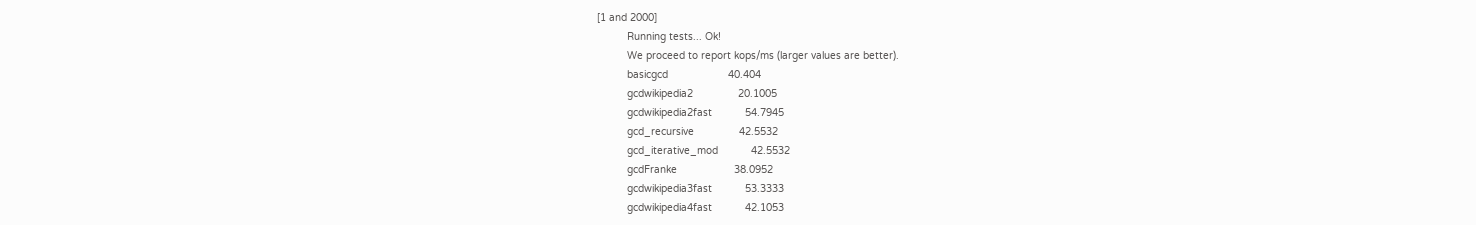[1 and 2000]
          Running tests... Ok!
          We proceed to report kops/ms (larger values are better).
          basicgcd                    40.404
          gcdwikipedia2               20.1005
          gcdwikipedia2fast           54.7945
          gcd_recursive               42.5532
          gcd_iterative_mod           42.5532
          gcdFranke                   38.0952
          gcdwikipedia3fast           53.3333
          gcdwikipedia4fast           42.1053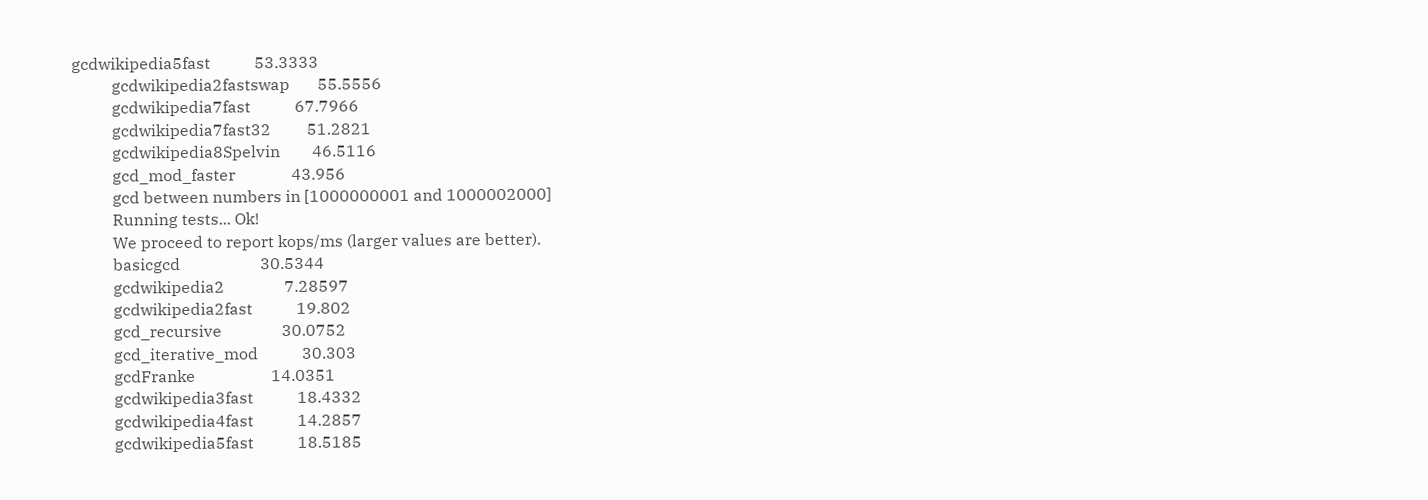gcdwikipedia5fast           53.3333
          gcdwikipedia2fastswap       55.5556
          gcdwikipedia7fast           67.7966
          gcdwikipedia7fast32         51.2821
          gcdwikipedia8Spelvin        46.5116
          gcd_mod_faster              43.956
          gcd between numbers in [1000000001 and 1000002000]
          Running tests... Ok!
          We proceed to report kops/ms (larger values are better).
          basicgcd                    30.5344
          gcdwikipedia2               7.28597
          gcdwikipedia2fast           19.802
          gcd_recursive               30.0752
          gcd_iterative_mod           30.303
          gcdFranke                   14.0351
          gcdwikipedia3fast           18.4332
          gcdwikipedia4fast           14.2857
          gcdwikipedia5fast           18.5185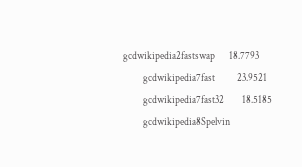gcdwikipedia2fastswap       18.7793
          gcdwikipedia7fast           23.9521
          gcdwikipedia7fast32         18.5185
          gcdwikipedia8Spelvin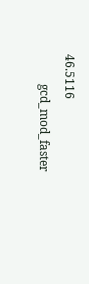46.5116
          gcd_mod_faster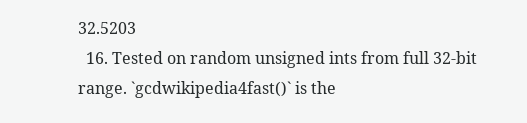32.5203
  16. Tested on random unsigned ints from full 32-bit range. `gcdwikipedia4fast()` is the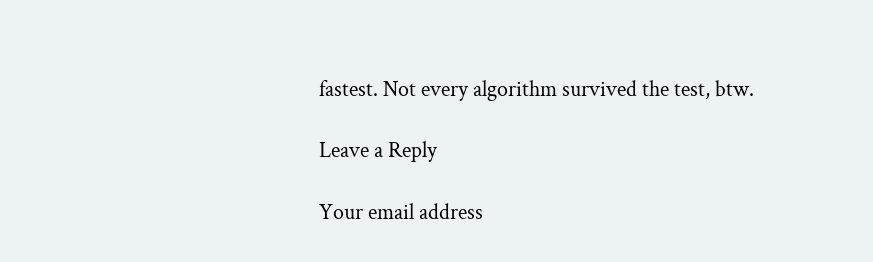fastest. Not every algorithm survived the test, btw.

Leave a Reply

Your email address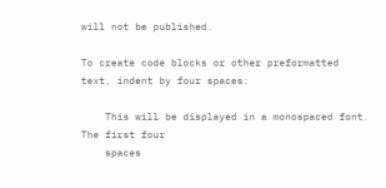will not be published.

To create code blocks or other preformatted text, indent by four spaces:

    This will be displayed in a monospaced font. The first four
    spaces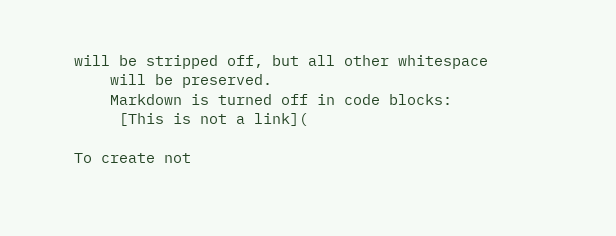will be stripped off, but all other whitespace
    will be preserved.
    Markdown is turned off in code blocks:
     [This is not a link](

To create not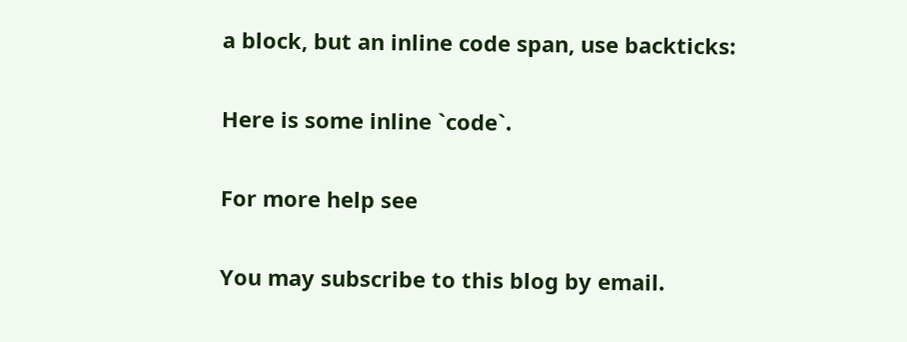a block, but an inline code span, use backticks:

Here is some inline `code`.

For more help see

You may subscribe to this blog by email.